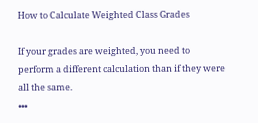How to Calculate Weighted Class Grades

If your grades are weighted, you need to perform a different calculation than if they were all the same.
•••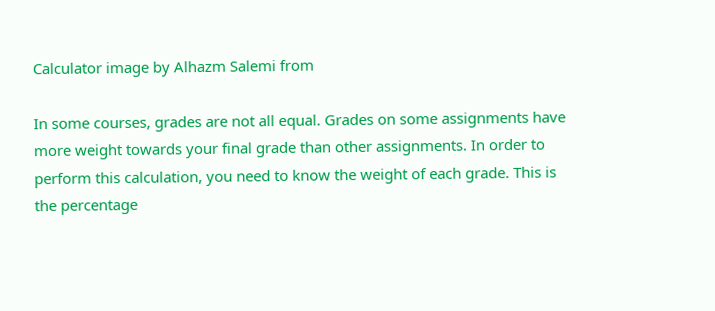Calculator image by Alhazm Salemi from

In some courses, grades are not all equal. Grades on some assignments have more weight towards your final grade than other assignments. In order to perform this calculation, you need to know the weight of each grade. This is the percentage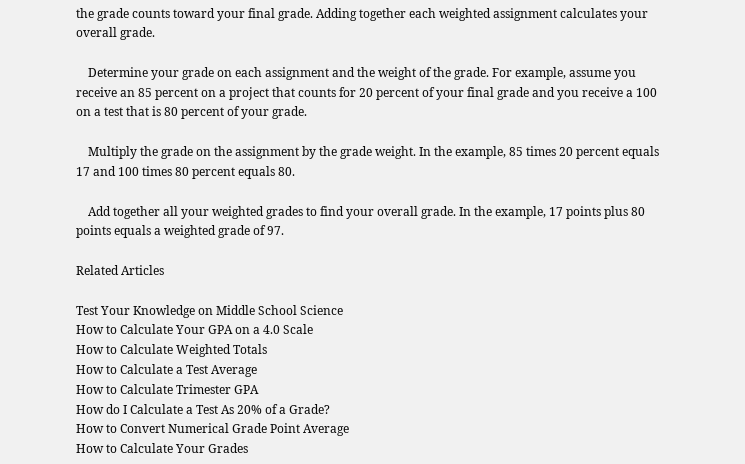the grade counts toward your final grade. Adding together each weighted assignment calculates your overall grade.

    Determine your grade on each assignment and the weight of the grade. For example, assume you receive an 85 percent on a project that counts for 20 percent of your final grade and you receive a 100 on a test that is 80 percent of your grade.

    Multiply the grade on the assignment by the grade weight. In the example, 85 times 20 percent equals 17 and 100 times 80 percent equals 80.

    Add together all your weighted grades to find your overall grade. In the example, 17 points plus 80 points equals a weighted grade of 97.

Related Articles

Test Your Knowledge on Middle School Science
How to Calculate Your GPA on a 4.0 Scale
How to Calculate Weighted Totals
How to Calculate a Test Average
How to Calculate Trimester GPA
How do I Calculate a Test As 20% of a Grade?
How to Convert Numerical Grade Point Average
How to Calculate Your Grades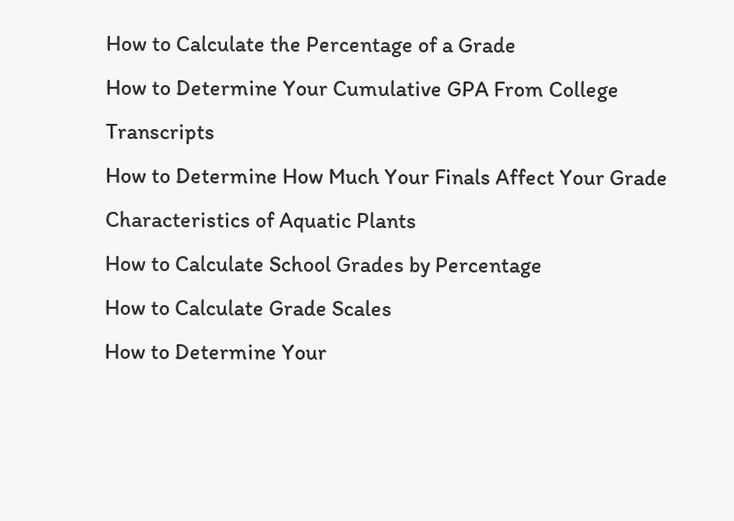How to Calculate the Percentage of a Grade
How to Determine Your Cumulative GPA From College Transcripts
How to Determine How Much Your Finals Affect Your Grade
Characteristics of Aquatic Plants
How to Calculate School Grades by Percentage
How to Calculate Grade Scales
How to Determine Your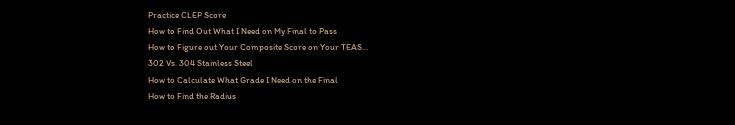Practice CLEP Score
How to Find Out What I Need on My Final to Pass
How to Figure out Your Composite Score on Your TEAS...
302 Vs. 304 Stainless Steel
How to Calculate What Grade I Need on the Final
How to Find the Radius